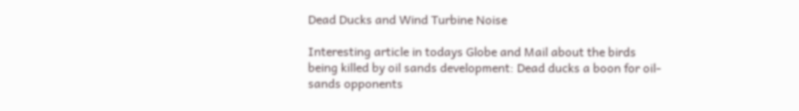Dead Ducks and Wind Turbine Noise

Interesting article in todays Globe and Mail about the birds being killed by oil sands development: Dead ducks a boon for oil-sands opponents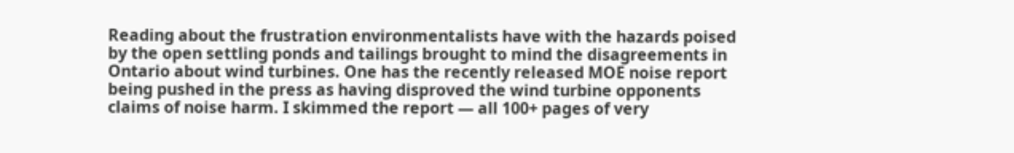Reading about the frustration environmentalists have with the hazards poised by the open settling ponds and tailings brought to mind the disagreements in Ontario about wind turbines. One has the recently released MOE noise report being pushed in the press as having disproved the wind turbine opponents claims of noise harm. I skimmed the report — all 100+ pages of very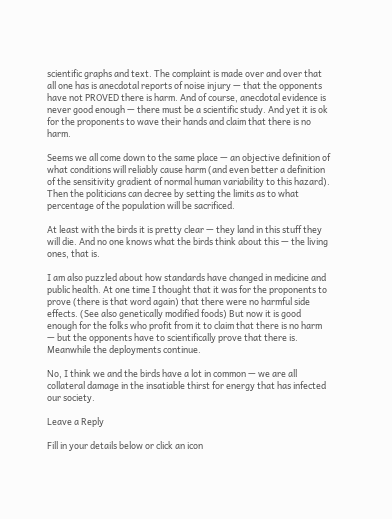scientific graphs and text. The complaint is made over and over that all one has is anecdotal reports of noise injury — that the opponents have not PROVED there is harm. And of course, anecdotal evidence is never good enough — there must be a scientific study. And yet it is ok for the proponents to wave their hands and claim that there is no harm.

Seems we all come down to the same place — an objective definition of what conditions will reliably cause harm (and even better a definition of the sensitivity gradient of normal human variability to this hazard). Then the politicians can decree by setting the limits as to what percentage of the population will be sacrificed.

At least with the birds it is pretty clear — they land in this stuff they will die. And no one knows what the birds think about this — the living ones, that is.

I am also puzzled about how standards have changed in medicine and public health. At one time I thought that it was for the proponents to prove (there is that word again) that there were no harmful side effects. (See also genetically modified foods) But now it is good enough for the folks who profit from it to claim that there is no harm — but the opponents have to scientifically prove that there is. Meanwhile the deployments continue.

No, I think we and the birds have a lot in common — we are all collateral damage in the insatiable thirst for energy that has infected our society.

Leave a Reply

Fill in your details below or click an icon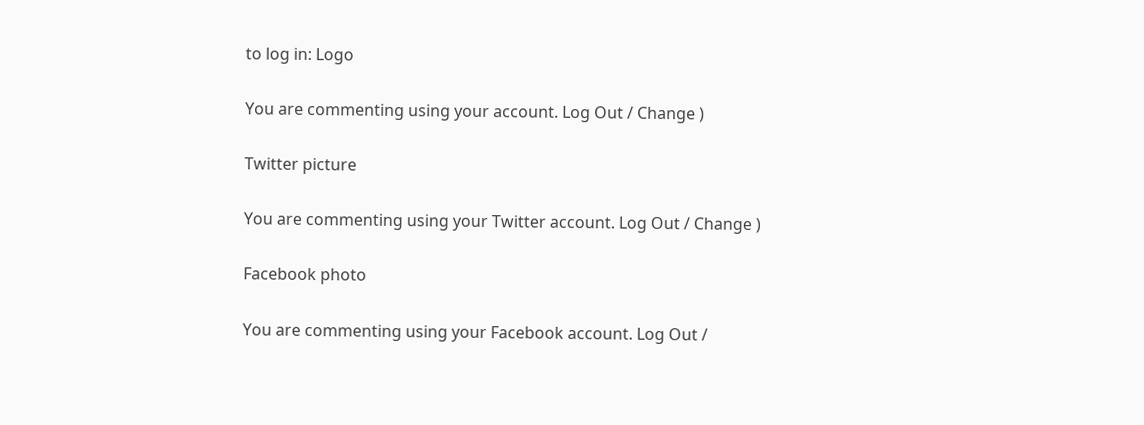to log in: Logo

You are commenting using your account. Log Out / Change )

Twitter picture

You are commenting using your Twitter account. Log Out / Change )

Facebook photo

You are commenting using your Facebook account. Log Out /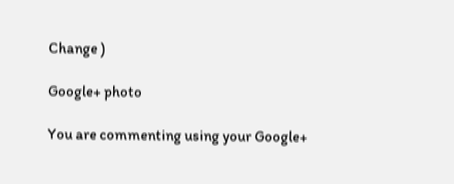Change )

Google+ photo

You are commenting using your Google+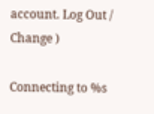account. Log Out / Change )

Connecting to %s